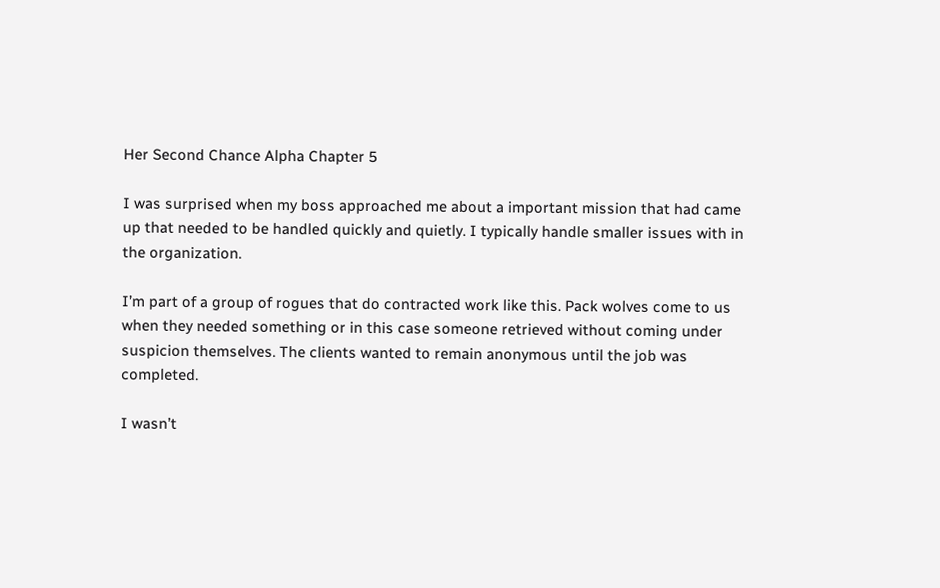Her Second Chance Alpha Chapter 5

I was surprised when my boss approached me about a important mission that had came up that needed to be handled quickly and quietly. I typically handle smaller issues with in the organization.

I’m part of a group of rogues that do contracted work like this. Pack wolves come to us when they needed something or in this case someone retrieved without coming under suspicion themselves. The clients wanted to remain anonymous until the job was completed.

I wasn’t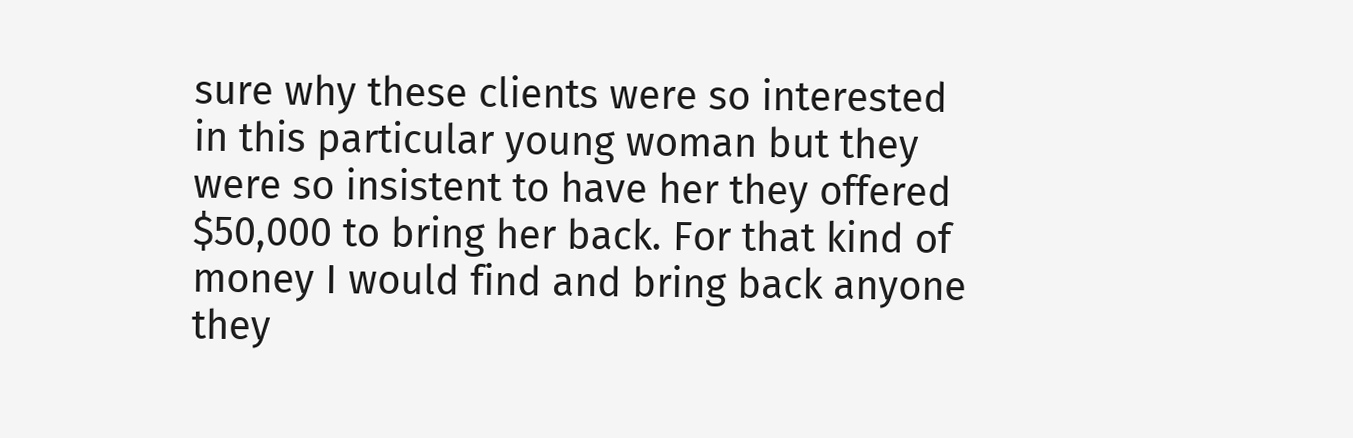sure why these clients were so interested in this particular young woman but they were so insistent to have her they offered $50,000 to bring her back. For that kind of money I would find and bring back anyone they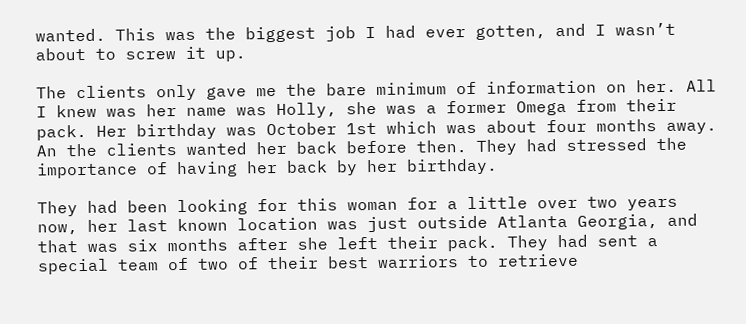wanted. This was the biggest job I had ever gotten, and I wasn’t about to screw it up.

The clients only gave me the bare minimum of information on her. All I knew was her name was Holly, she was a former Omega from their pack. Her birthday was October 1st which was about four months away. An the clients wanted her back before then. They had stressed the importance of having her back by her birthday.

They had been looking for this woman for a little over two years now, her last known location was just outside Atlanta Georgia, and that was six months after she left their pack. They had sent a special team of two of their best warriors to retrieve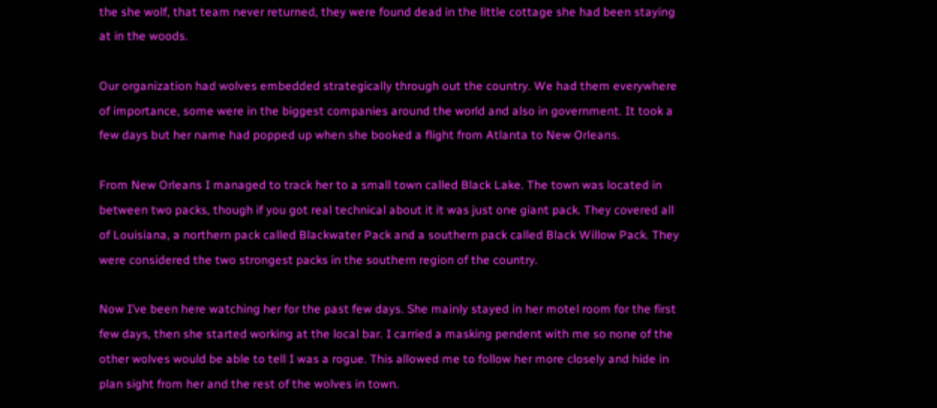the she wolf, that team never returned, they were found dead in the little cottage she had been staying at in the woods.

Our organization had wolves embedded strategically through out the country. We had them everywhere of importance, some were in the biggest companies around the world and also in government. It took a few days but her name had popped up when she booked a flight from Atlanta to New Orleans.

From New Orleans I managed to track her to a small town called Black Lake. The town was located in between two packs, though if you got real technical about it it was just one giant pack. They covered all of Louisiana, a northern pack called Blackwater Pack and a southern pack called Black Willow Pack. They were considered the two strongest packs in the southern region of the country.

Now I’ve been here watching her for the past few days. She mainly stayed in her motel room for the first few days, then she started working at the local bar. I carried a masking pendent with me so none of the other wolves would be able to tell I was a rogue. This allowed me to follow her more closely and hide in plan sight from her and the rest of the wolves in town.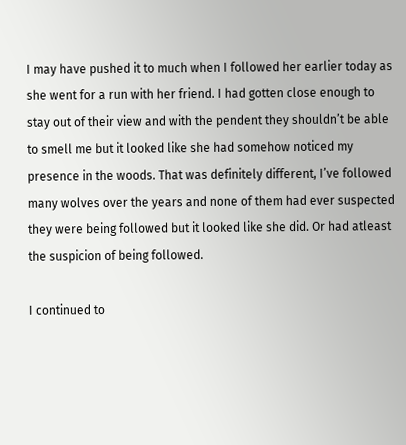I may have pushed it to much when I followed her earlier today as she went for a run with her friend. I had gotten close enough to stay out of their view and with the pendent they shouldn’t be able to smell me but it looked like she had somehow noticed my presence in the woods. That was definitely different, I’ve followed many wolves over the years and none of them had ever suspected they were being followed but it looked like she did. Or had atleast the suspicion of being followed.

I continued to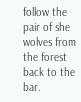follow the pair of she wolves from the forest back to the bar.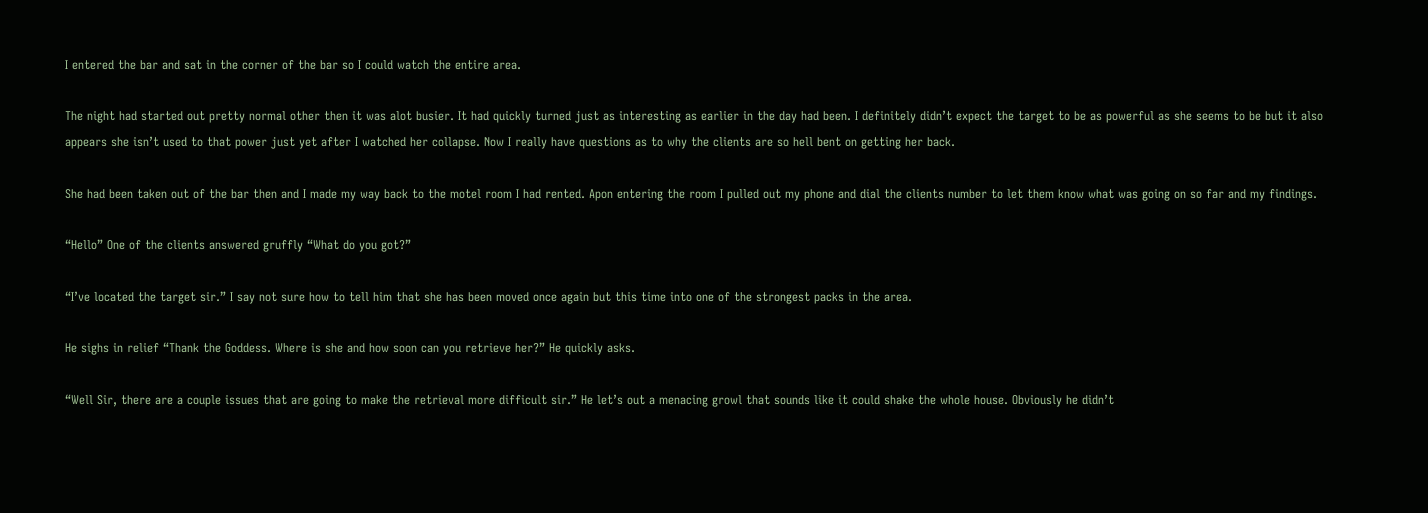I entered the bar and sat in the corner of the bar so I could watch the entire area.

The night had started out pretty normal other then it was alot busier. It had quickly turned just as interesting as earlier in the day had been. I definitely didn’t expect the target to be as powerful as she seems to be but it also appears she isn’t used to that power just yet after I watched her collapse. Now I really have questions as to why the clients are so hell bent on getting her back.

She had been taken out of the bar then and I made my way back to the motel room I had rented. Apon entering the room I pulled out my phone and dial the clients number to let them know what was going on so far and my findings.

“Hello” One of the clients answered gruffly “What do you got?”

“I’ve located the target sir.” I say not sure how to tell him that she has been moved once again but this time into one of the strongest packs in the area.

He sighs in relief “Thank the Goddess. Where is she and how soon can you retrieve her?” He quickly asks.

“Well Sir, there are a couple issues that are going to make the retrieval more difficult sir.” He let’s out a menacing growl that sounds like it could shake the whole house. Obviously he didn’t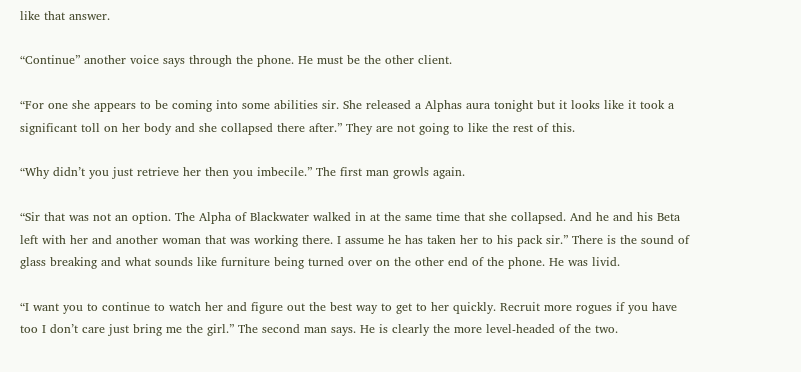like that answer.

“Continue” another voice says through the phone. He must be the other client.

“For one she appears to be coming into some abilities sir. She released a Alphas aura tonight but it looks like it took a significant toll on her body and she collapsed there after.” They are not going to like the rest of this.

“Why didn’t you just retrieve her then you imbecile.” The first man growls again.

“Sir that was not an option. The Alpha of Blackwater walked in at the same time that she collapsed. And he and his Beta left with her and another woman that was working there. I assume he has taken her to his pack sir.” There is the sound of glass breaking and what sounds like furniture being turned over on the other end of the phone. He was livid.

“I want you to continue to watch her and figure out the best way to get to her quickly. Recruit more rogues if you have too I don’t care just bring me the girl.” The second man says. He is clearly the more level-headed of the two.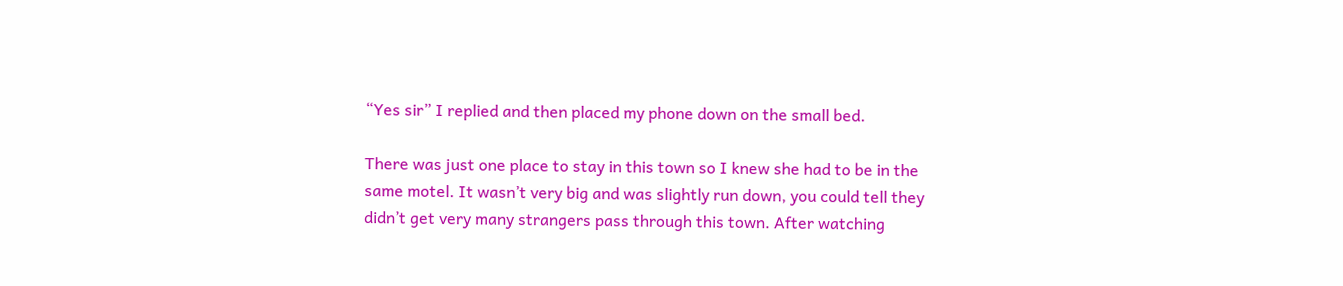“Yes sir” I replied and then placed my phone down on the small bed.

There was just one place to stay in this town so I knew she had to be in the same motel. It wasn’t very big and was slightly run down, you could tell they didn’t get very many strangers pass through this town. After watching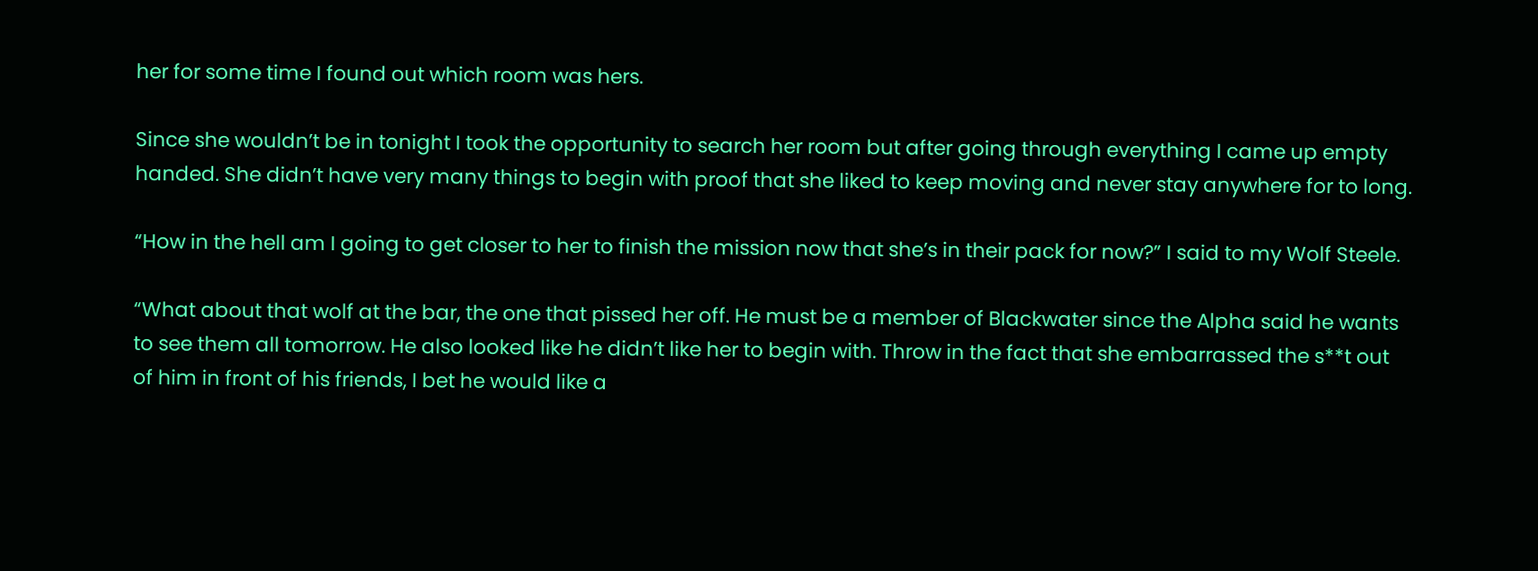her for some time I found out which room was hers.

Since she wouldn’t be in tonight I took the opportunity to search her room but after going through everything I came up empty handed. She didn’t have very many things to begin with proof that she liked to keep moving and never stay anywhere for to long.

“How in the hell am I going to get closer to her to finish the mission now that she’s in their pack for now?” I said to my Wolf Steele.

“What about that wolf at the bar, the one that pissed her off. He must be a member of Blackwater since the Alpha said he wants to see them all tomorrow. He also looked like he didn’t like her to begin with. Throw in the fact that she embarrassed the s**t out of him in front of his friends, I bet he would like a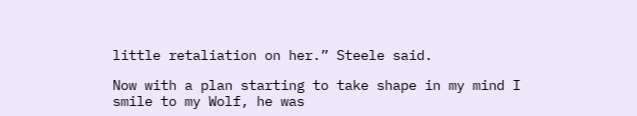little retaliation on her.” Steele said.

Now with a plan starting to take shape in my mind I smile to my Wolf, he was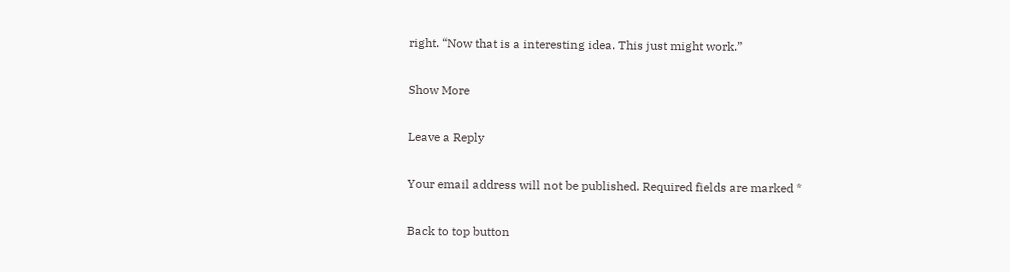right. “Now that is a interesting idea. This just might work.”

Show More

Leave a Reply

Your email address will not be published. Required fields are marked *

Back to top button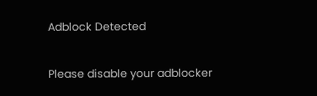Adblock Detected

Please disable your adblocker